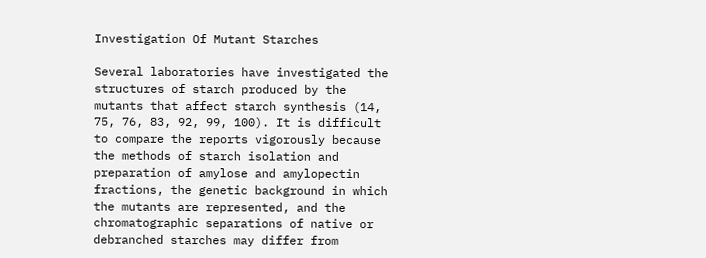Investigation Of Mutant Starches

Several laboratories have investigated the structures of starch produced by the mutants that affect starch synthesis (14, 75, 76, 83, 92, 99, 100). It is difficult to compare the reports vigorously because the methods of starch isolation and preparation of amylose and amylopectin fractions, the genetic background in which the mutants are represented, and the chromatographic separations of native or debranched starches may differ from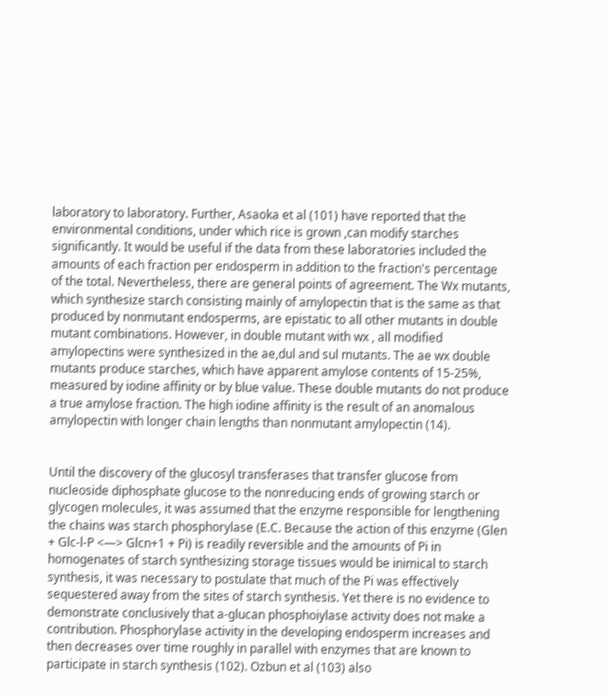laboratory to laboratory. Further, Asaoka et al (101) have reported that the environmental conditions, under which rice is grown ,can modify starches significantly. It would be useful if the data from these laboratories included the amounts of each fraction per endosperm in addition to the fraction's percentage of the total. Nevertheless, there are general points of agreement. The Wx mutants, which synthesize starch consisting mainly of amylopectin that is the same as that produced by nonmutant endosperms, are epistatic to all other mutants in double mutant combinations. However, in double mutant with wx , all modified amylopectins were synthesized in the ae,dul and sul mutants. The ae wx double mutants produce starches, which have apparent amylose contents of 15-25%, measured by iodine affinity or by blue value. These double mutants do not produce a true amylose fraction. The high iodine affinity is the result of an anomalous amylopectin with longer chain lengths than nonmutant amylopectin (14).


Until the discovery of the glucosyl transferases that transfer glucose from nucleoside diphosphate glucose to the nonreducing ends of growing starch or glycogen molecules, it was assumed that the enzyme responsible for lengthening the chains was starch phosphorylase (E.C. Because the action of this enzyme (Glen + Glc-l-P <—> Glcn+1 + Pi) is readily reversible and the amounts of Pi in homogenates of starch synthesizing storage tissues would be inimical to starch synthesis, it was necessary to postulate that much of the Pi was effectively sequestered away from the sites of starch synthesis. Yet there is no evidence to demonstrate conclusively that a-glucan phosphoiylase activity does not make a contribution. Phosphorylase activity in the developing endosperm increases and then decreases over time roughly in parallel with enzymes that are known to participate in starch synthesis (102). Ozbun et al (103) also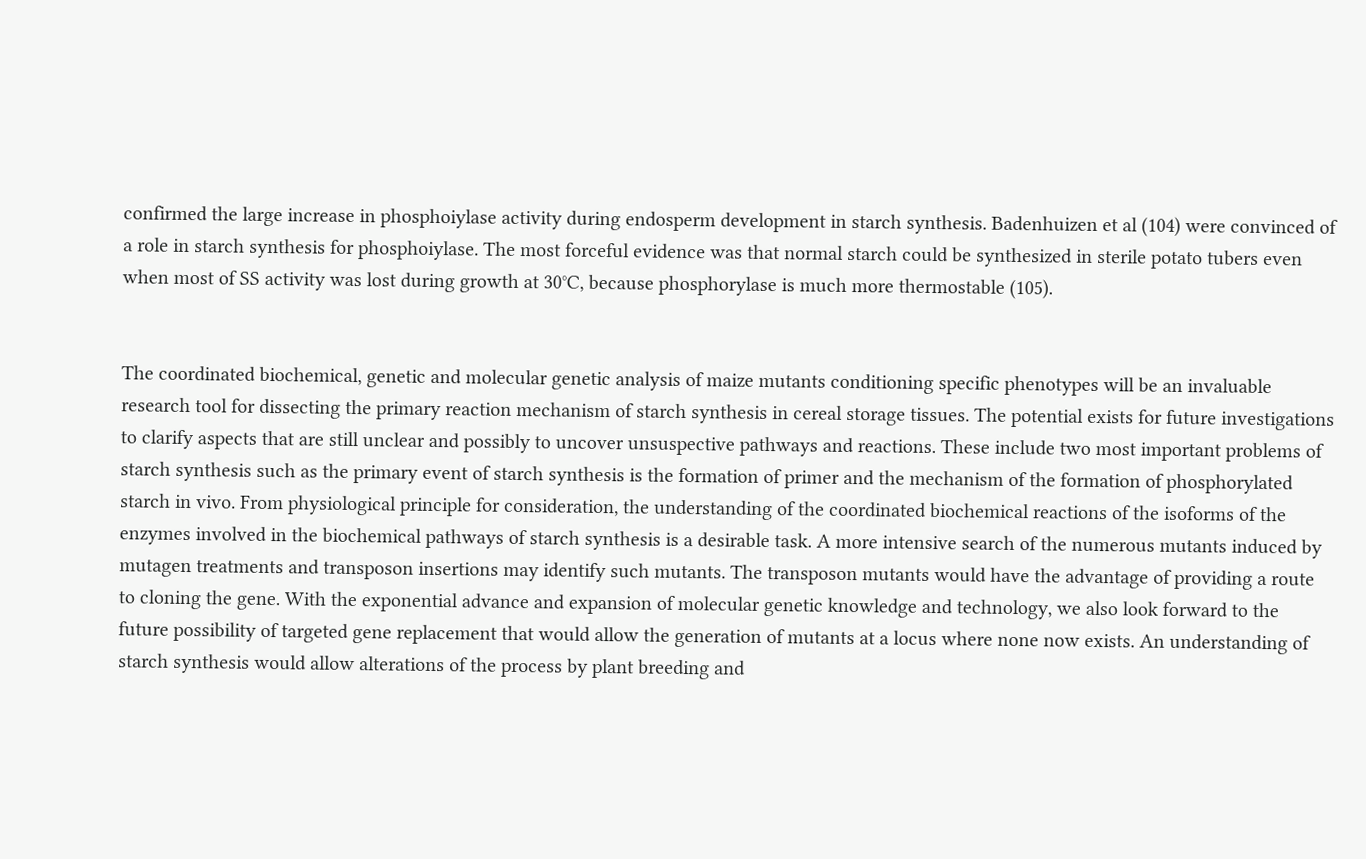confirmed the large increase in phosphoiylase activity during endosperm development in starch synthesis. Badenhuizen et al (104) were convinced of a role in starch synthesis for phosphoiylase. The most forceful evidence was that normal starch could be synthesized in sterile potato tubers even when most of SS activity was lost during growth at 30°C, because phosphorylase is much more thermostable (105).


The coordinated biochemical, genetic and molecular genetic analysis of maize mutants conditioning specific phenotypes will be an invaluable research tool for dissecting the primary reaction mechanism of starch synthesis in cereal storage tissues. The potential exists for future investigations to clarify aspects that are still unclear and possibly to uncover unsuspective pathways and reactions. These include two most important problems of starch synthesis such as the primary event of starch synthesis is the formation of primer and the mechanism of the formation of phosphorylated starch in vivo. From physiological principle for consideration, the understanding of the coordinated biochemical reactions of the isoforms of the enzymes involved in the biochemical pathways of starch synthesis is a desirable task. A more intensive search of the numerous mutants induced by mutagen treatments and transposon insertions may identify such mutants. The transposon mutants would have the advantage of providing a route to cloning the gene. With the exponential advance and expansion of molecular genetic knowledge and technology, we also look forward to the future possibility of targeted gene replacement that would allow the generation of mutants at a locus where none now exists. An understanding of starch synthesis would allow alterations of the process by plant breeding and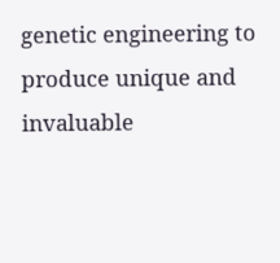genetic engineering to produce unique and invaluable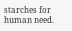starches for human need.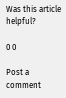Was this article helpful?

0 0

Post a comment